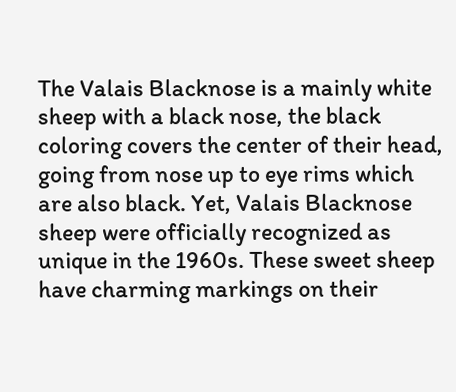The Valais Blacknose is a mainly white sheep with a black nose, the black coloring covers the center of their head, going from nose up to eye rims which are also black. Yet, Valais Blacknose sheep were officially recognized as unique in the 1960s. These sweet sheep have charming markings on their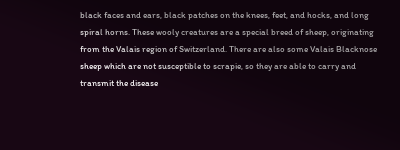black faces and ears, black patches on the knees, feet, and hocks, and long spiral horns. These wooly creatures are a special breed of sheep, originating from the Valais region of Switzerland. There are also some Valais Blacknose sheep which are not susceptible to scrapie, so they are able to carry and transmit the disease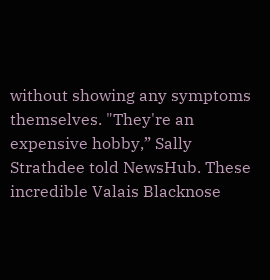without showing any symptoms themselves. "They're an expensive hobby,” Sally Strathdee told NewsHub. These incredible Valais Blacknose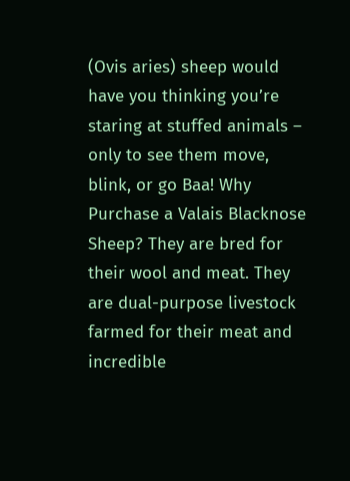(Ovis aries) sheep would have you thinking you’re staring at stuffed animals – only to see them move, blink, or go Baa! Why Purchase a Valais Blacknose Sheep? They are bred for their wool and meat. They are dual-purpose livestock farmed for their meat and incredible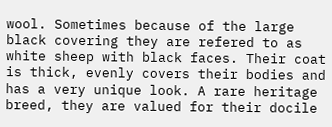wool. Sometimes because of the large black covering they are refered to as white sheep with black faces. Their coat is thick, evenly covers their bodies and has a very unique look. A rare heritage breed, they are valued for their docile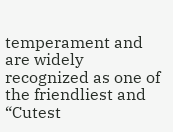temperament and are widely recognized as one of the friendliest and “Cutest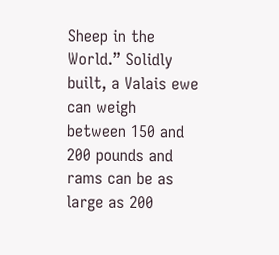Sheep in the World.” Solidly built, a Valais ewe can weigh between 150 and 200 pounds and rams can be as large as 200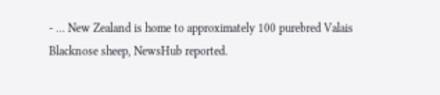- … New Zealand is home to approximately 100 purebred Valais Blacknose sheep, NewsHub reported.